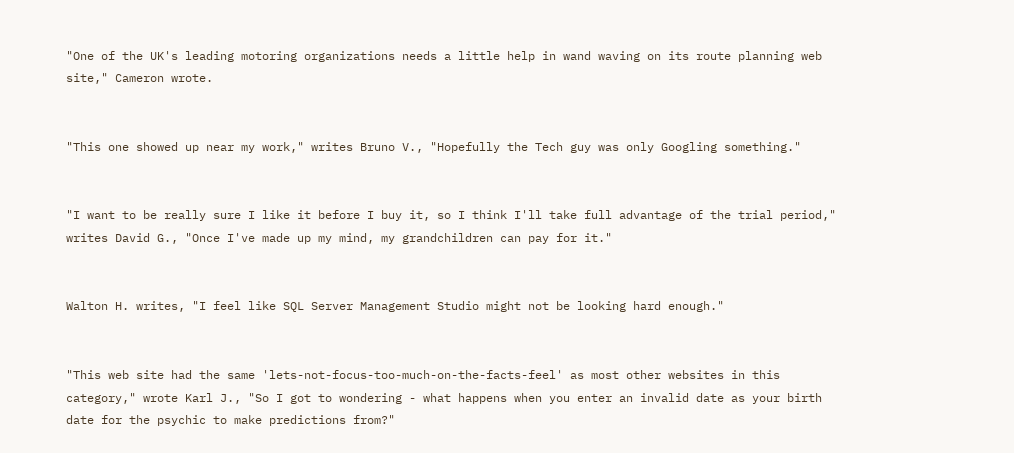"One of the UK's leading motoring organizations needs a little help in wand waving on its route planning web site," Cameron wrote.


"This one showed up near my work," writes Bruno V., "Hopefully the Tech guy was only Googling something."


"I want to be really sure I like it before I buy it, so I think I'll take full advantage of the trial period," writes David G., "Once I've made up my mind, my grandchildren can pay for it."


Walton H. writes, "I feel like SQL Server Management Studio might not be looking hard enough."


"This web site had the same 'lets-not-focus-too-much-on-the-facts-feel' as most other websites in this category," wrote Karl J., "So I got to wondering - what happens when you enter an invalid date as your birth date for the psychic to make predictions from?"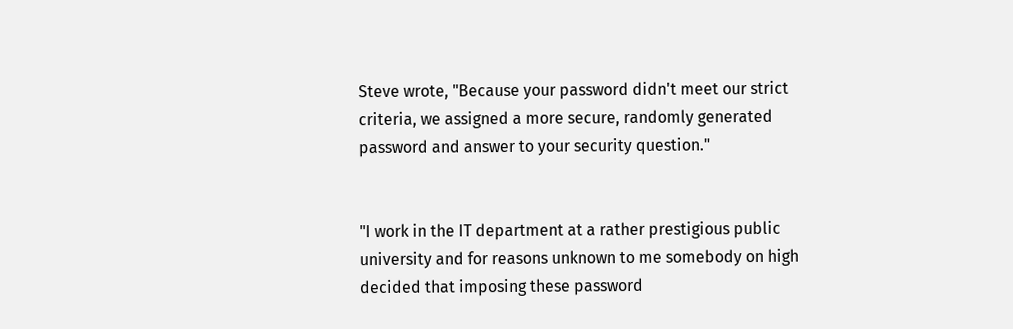Steve wrote, "Because your password didn't meet our strict criteria, we assigned a more secure, randomly generated password and answer to your security question."


"I work in the IT department at a rather prestigious public university and for reasons unknown to me somebody on high decided that imposing these password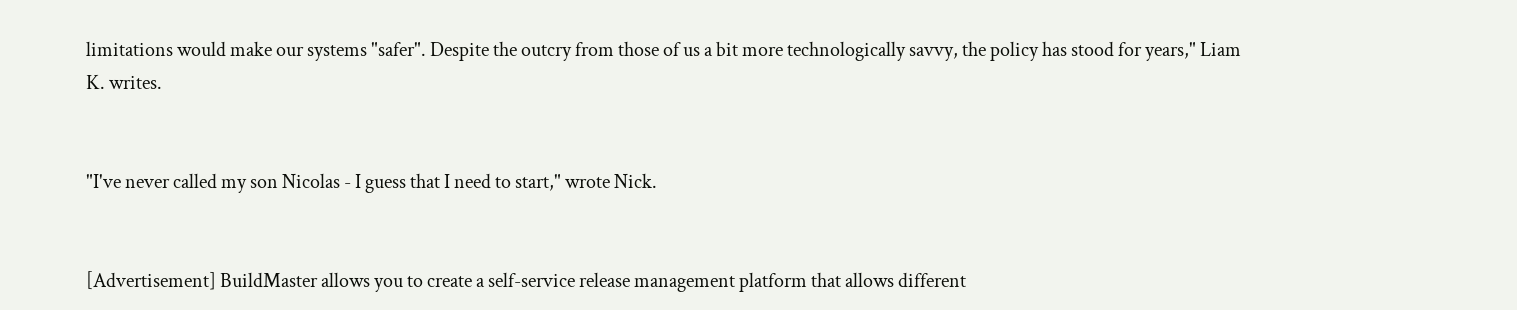limitations would make our systems "safer". Despite the outcry from those of us a bit more technologically savvy, the policy has stood for years," Liam K. writes.


"I've never called my son Nicolas - I guess that I need to start," wrote Nick.


[Advertisement] BuildMaster allows you to create a self-service release management platform that allows different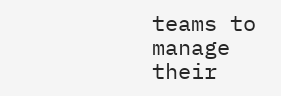teams to manage their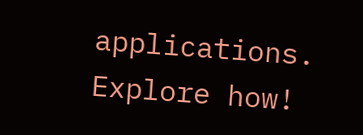applications. Explore how!